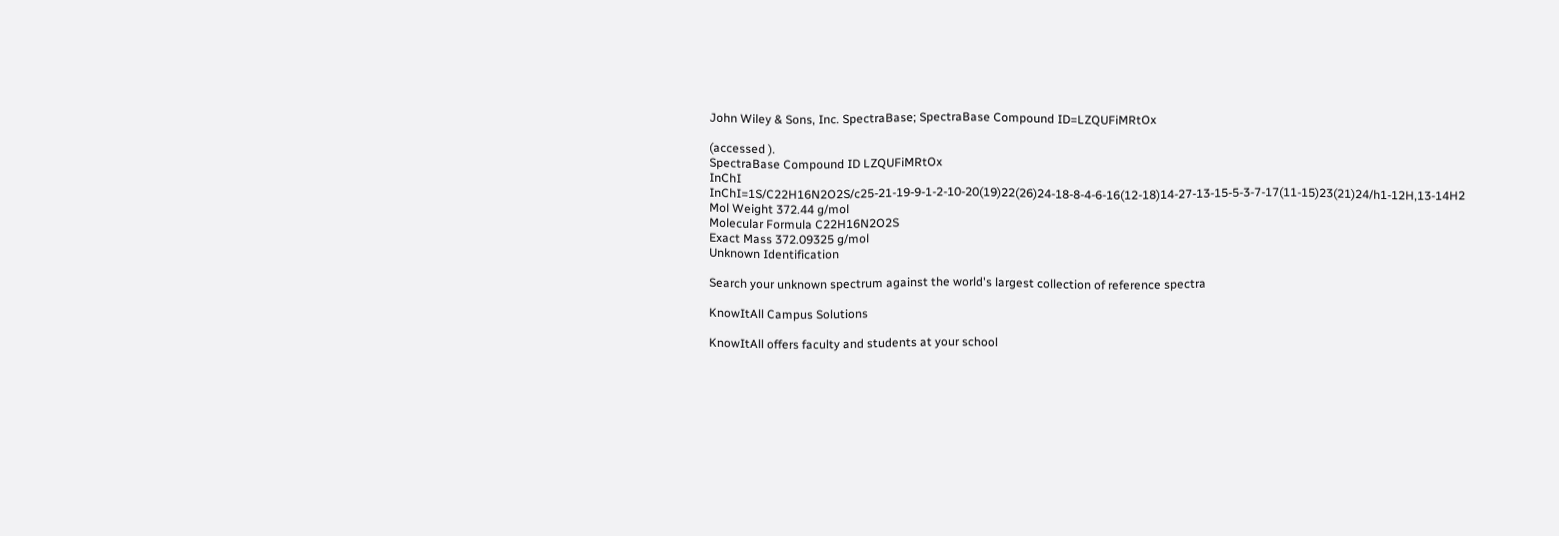John Wiley & Sons, Inc. SpectraBase; SpectraBase Compound ID=LZQUFiMRtOx

(accessed ).
SpectraBase Compound ID LZQUFiMRtOx
InChI InChI=1S/C22H16N2O2S/c25-21-19-9-1-2-10-20(19)22(26)24-18-8-4-6-16(12-18)14-27-13-15-5-3-7-17(11-15)23(21)24/h1-12H,13-14H2
Mol Weight 372.44 g/mol
Molecular Formula C22H16N2O2S
Exact Mass 372.09325 g/mol
Unknown Identification

Search your unknown spectrum against the world's largest collection of reference spectra

KnowItAll Campus Solutions

KnowItAll offers faculty and students at your school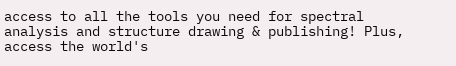access to all the tools you need for spectral analysis and structure drawing & publishing! Plus, access the world's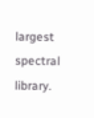largest spectral library.